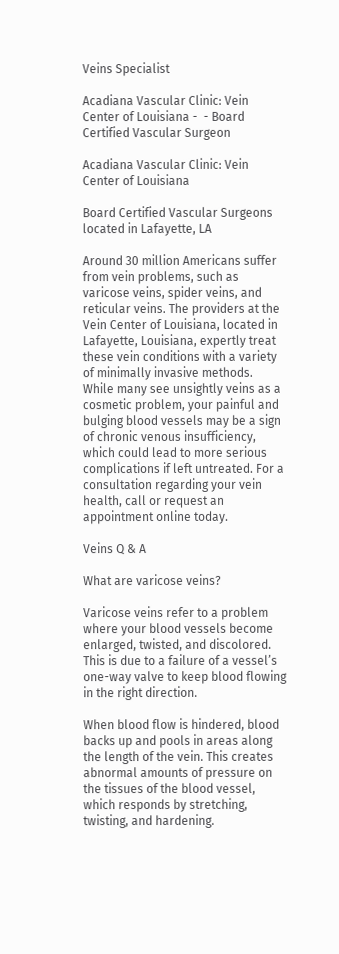Veins Specialist

Acadiana Vascular Clinic: Vein Center of Louisiana -  - Board Certified Vascular Surgeon

Acadiana Vascular Clinic: Vein Center of Louisiana

Board Certified Vascular Surgeons located in Lafayette, LA

Around 30 million Americans suffer from vein problems, such as varicose veins, spider veins, and reticular veins. The providers at the Vein Center of Louisiana, located in Lafayette, Louisiana, expertly treat these vein conditions with a variety of minimally invasive methods. While many see unsightly veins as a cosmetic problem, your painful and bulging blood vessels may be a sign of chronic venous insufficiency, which could lead to more serious complications if left untreated. For a consultation regarding your vein health, call or request an appointment online today.

Veins Q & A

What are varicose veins?

Varicose veins refer to a problem where your blood vessels become enlarged, twisted, and discolored. This is due to a failure of a vessel’s one-way valve to keep blood flowing in the right direction.

When blood flow is hindered, blood backs up and pools in areas along the length of the vein. This creates abnormal amounts of pressure on the tissues of the blood vessel, which responds by stretching, twisting, and hardening.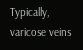Typically, varicose veins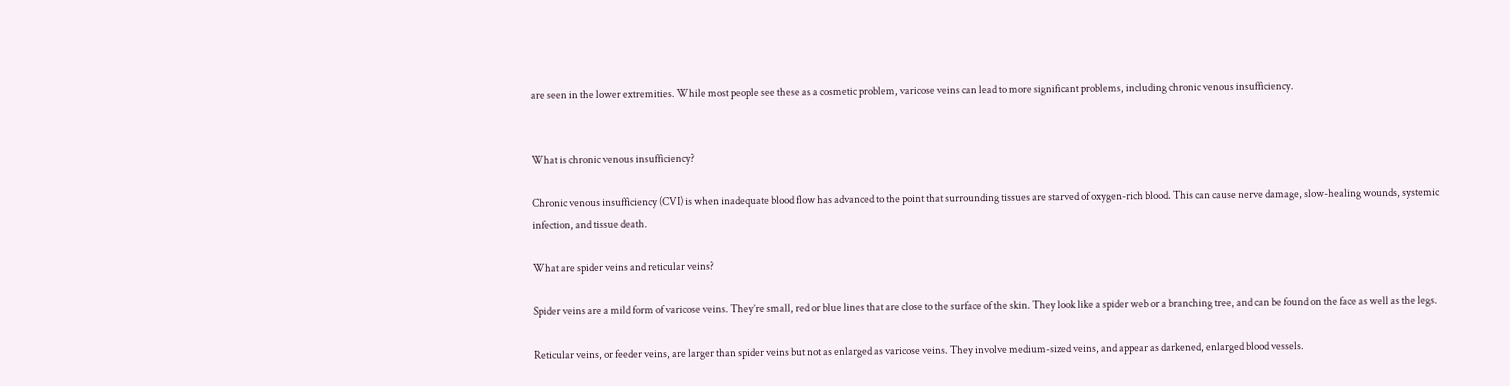are seen in the lower extremities. While most people see these as a cosmetic problem, varicose veins can lead to more significant problems, including chronic venous insufficiency.


What is chronic venous insufficiency?

Chronic venous insufficiency (CVI) is when inadequate blood flow has advanced to the point that surrounding tissues are starved of oxygen-rich blood. This can cause nerve damage, slow-healing wounds, systemic infection, and tissue death.

What are spider veins and reticular veins?

Spider veins are a mild form of varicose veins. They’re small, red or blue lines that are close to the surface of the skin. They look like a spider web or a branching tree, and can be found on the face as well as the legs.

Reticular veins, or feeder veins, are larger than spider veins but not as enlarged as varicose veins. They involve medium-sized veins, and appear as darkened, enlarged blood vessels.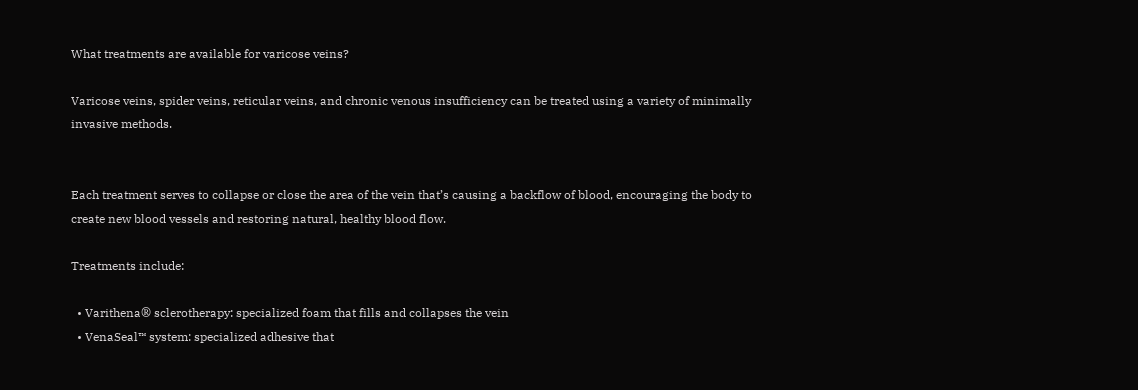What treatments are available for varicose veins?

Varicose veins, spider veins, reticular veins, and chronic venous insufficiency can be treated using a variety of minimally invasive methods.


Each treatment serves to collapse or close the area of the vein that’s causing a backflow of blood, encouraging the body to create new blood vessels and restoring natural, healthy blood flow.

Treatments include:

  • Varithena® sclerotherapy: specialized foam that fills and collapses the vein
  • VenaSeal™ system: specialized adhesive that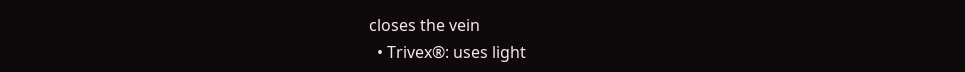closes the vein
  • Trivex®: uses light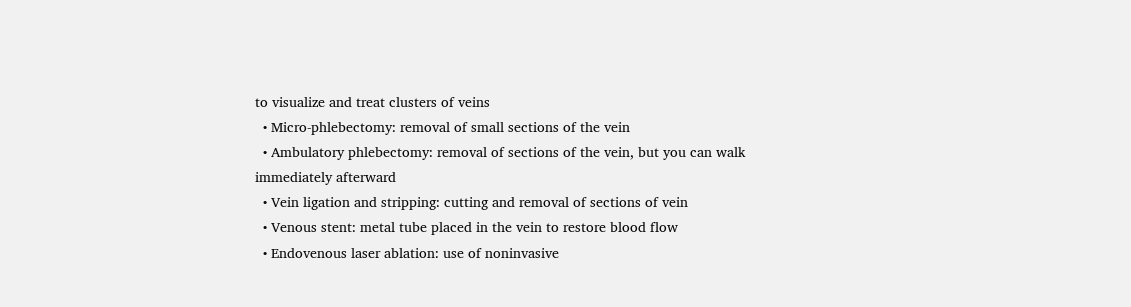to visualize and treat clusters of veins
  • Micro-phlebectomy: removal of small sections of the vein
  • Ambulatory phlebectomy: removal of sections of the vein, but you can walk immediately afterward
  • Vein ligation and stripping: cutting and removal of sections of vein
  • Venous stent: metal tube placed in the vein to restore blood flow
  • Endovenous laser ablation: use of noninvasive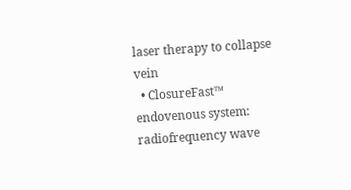laser therapy to collapse vein
  • ClosureFast™ endovenous system: radiofrequency wave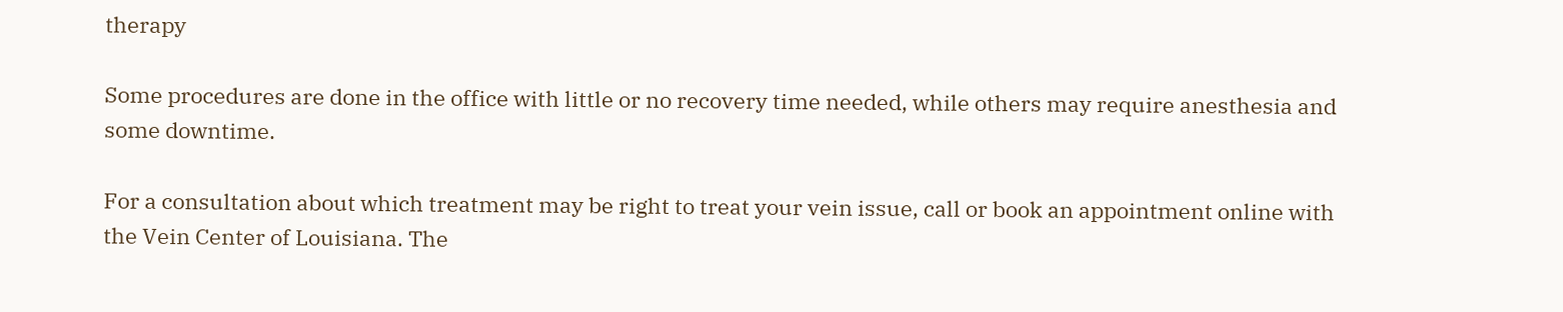therapy

Some procedures are done in the office with little or no recovery time needed, while others may require anesthesia and some downtime.

For a consultation about which treatment may be right to treat your vein issue, call or book an appointment online with the Vein Center of Louisiana. The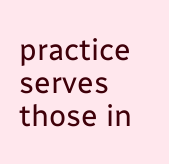practice serves those in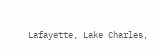Lafayette, Lake Charles,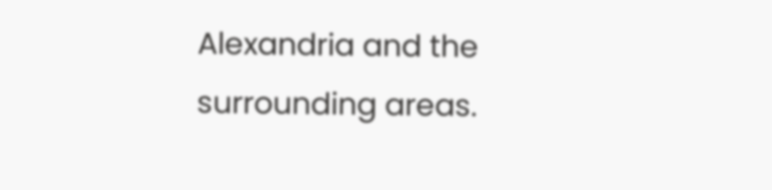Alexandria and the surrounding areas.